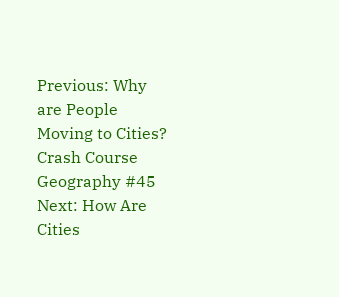Previous: Why are People Moving to Cities? Crash Course Geography #45
Next: How Are Cities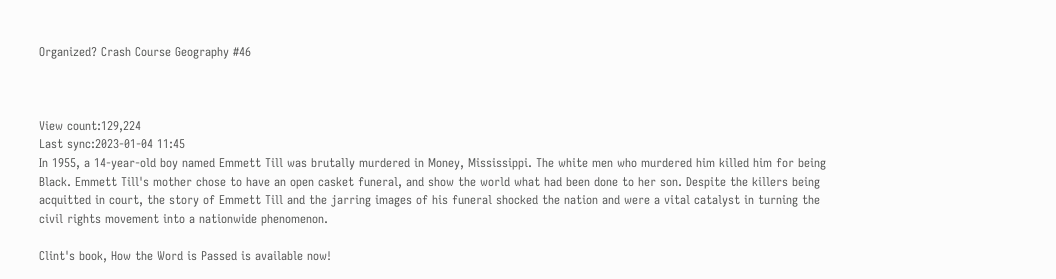Organized? Crash Course Geography #46



View count:129,224
Last sync:2023-01-04 11:45
In 1955, a 14-year-old boy named Emmett Till was brutally murdered in Money, Mississippi. The white men who murdered him killed him for being Black. Emmett Till's mother chose to have an open casket funeral, and show the world what had been done to her son. Despite the killers being acquitted in court, the story of Emmett Till and the jarring images of his funeral shocked the nation and were a vital catalyst in turning the civil rights movement into a nationwide phenomenon.

Clint's book, How the Word is Passed is available now!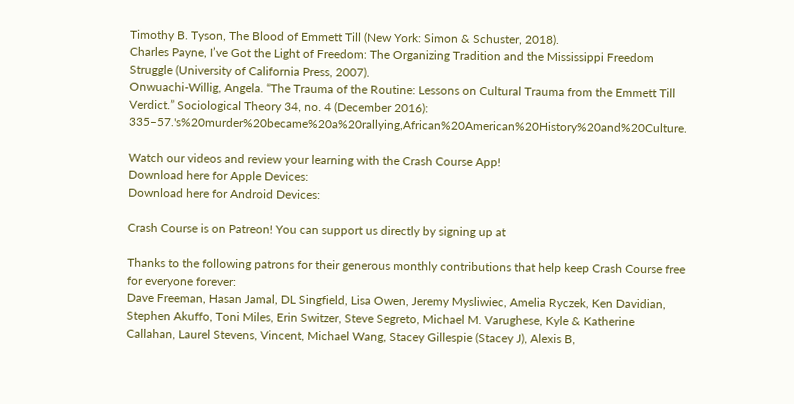Timothy B. Tyson, The Blood of Emmett Till (New York: Simon & Schuster, 2018).
Charles Payne, I’ve Got the Light of Freedom: The Organizing Tradition and the Mississippi Freedom Struggle (University of California Press, 2007).
Onwuachi-Willig, Angela. “The Trauma of the Routine: Lessons on Cultural Trauma from the Emmett Till Verdict.” Sociological Theory 34, no. 4 (December 2016): 335–57.'s%20murder%20became%20a%20rallying,African%20American%20History%20and%20Culture.

Watch our videos and review your learning with the Crash Course App!
Download here for Apple Devices:
Download here for Android Devices:

Crash Course is on Patreon! You can support us directly by signing up at

Thanks to the following patrons for their generous monthly contributions that help keep Crash Course free for everyone forever:
Dave Freeman, Hasan Jamal, DL Singfield, Lisa Owen, Jeremy Mysliwiec, Amelia Ryczek, Ken Davidian, Stephen Akuffo, Toni Miles, Erin Switzer, Steve Segreto, Michael M. Varughese, Kyle & Katherine Callahan, Laurel Stevens, Vincent, Michael Wang, Stacey Gillespie (Stacey J), Alexis B,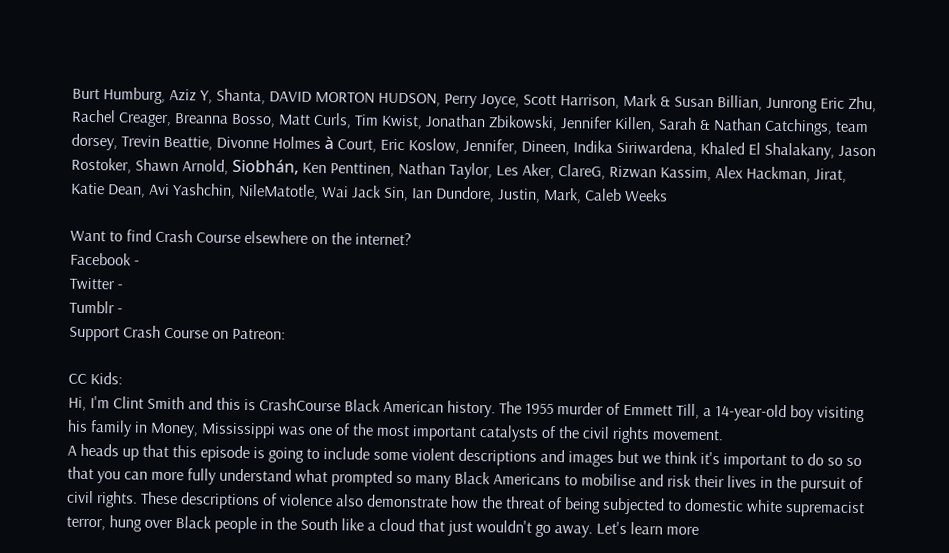Burt Humburg, Aziz Y, Shanta, DAVID MORTON HUDSON, Perry Joyce, Scott Harrison, Mark & Susan Billian, Junrong Eric Zhu, Rachel Creager, Breanna Bosso, Matt Curls, Tim Kwist, Jonathan Zbikowski, Jennifer Killen, Sarah & Nathan Catchings, team dorsey, Trevin Beattie, Divonne Holmes à Court, Eric Koslow, Jennifer, Dineen, Indika Siriwardena, Khaled El Shalakany, Jason Rostoker, Shawn Arnold, Siobhán, Ken Penttinen, Nathan Taylor, Les Aker, ClareG, Rizwan Kassim, Alex Hackman, Jirat, Katie Dean, Avi Yashchin, NileMatotle, Wai Jack Sin, Ian Dundore, Justin, Mark, Caleb Weeks

Want to find Crash Course elsewhere on the internet?
Facebook -
Twitter -
Tumblr -
Support Crash Course on Patreon:

CC Kids:
Hi, I'm Clint Smith and this is CrashCourse Black American history. The 1955 murder of Emmett Till, a 14-year-old boy visiting his family in Money, Mississippi was one of the most important catalysts of the civil rights movement.
A heads up that this episode is going to include some violent descriptions and images but we think it's important to do so so that you can more fully understand what prompted so many Black Americans to mobilise and risk their lives in the pursuit of civil rights. These descriptions of violence also demonstrate how the threat of being subjected to domestic white supremacist terror, hung over Black people in the South like a cloud that just wouldn't go away. Let's learn more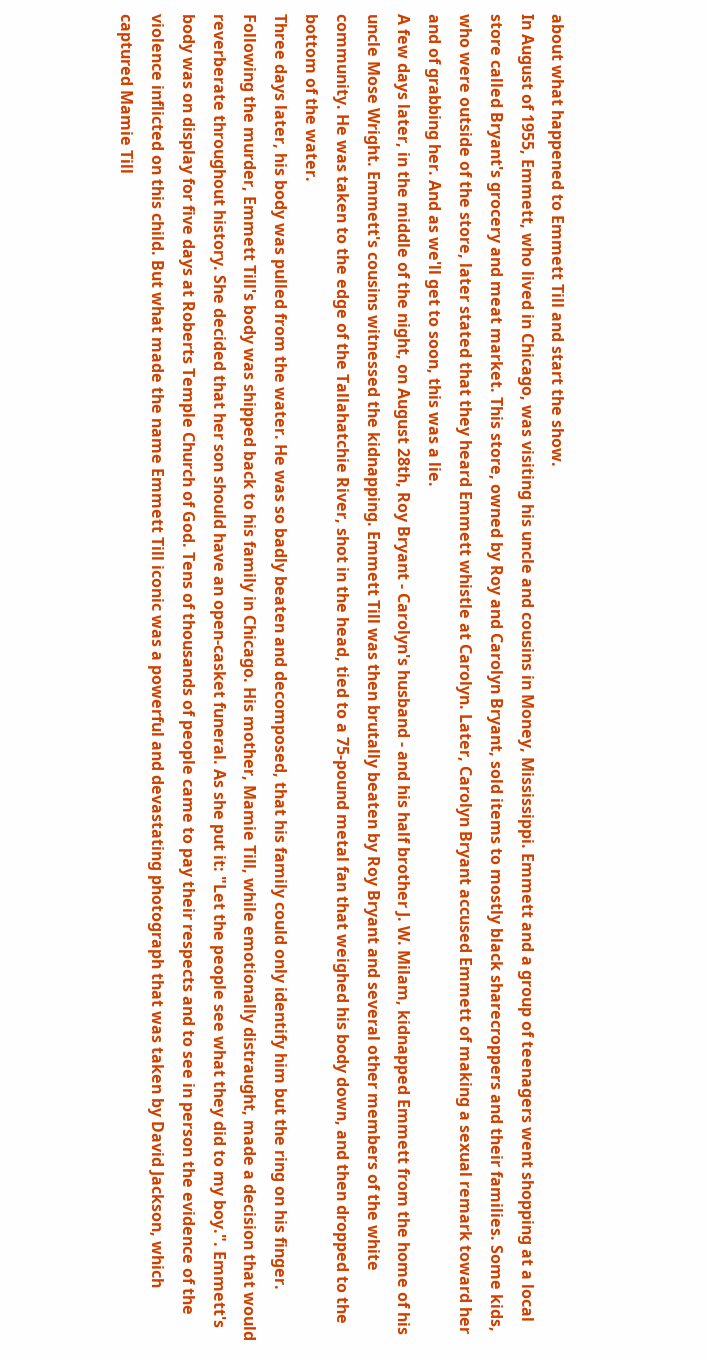about what happened to Emmett Till and start the show.
In August of 1955, Emmett, who lived in Chicago, was visiting his uncle and cousins in Money, Mississippi. Emmett and a group of teenagers went shopping at a local store called Bryant's grocery and meat market. This store, owned by Roy and Carolyn Bryant, sold items to mostly black sharecroppers and their families. Some kids, who were outside of the store, later stated that they heard Emmett whistle at Carolyn. Later, Carolyn Bryant accused Emmett of making a sexual remark toward her and of grabbing her. And as we'll get to soon, this was a lie.
A few days later, in the middle of the night, on August 28th, Roy Bryant - Carolyn's husband - and his half brother J. W. Milam, kidnapped Emmett from the home of his uncle Mose Wright. Emmett's cousins witnessed the kidnapping. Emmett Till was then brutally beaten by Roy Bryant and several other members of the white community. He was taken to the edge of the Tallahatchie River, shot in the head, tied to a 75-pound metal fan that weighed his body down, and then dropped to the bottom of the water.
Three days later, his body was pulled from the water. He was so badly beaten and decomposed, that his family could only identify him but the ring on his finger.
Following the murder, Emmett Till's body was shipped back to his family in Chicago. His mother, Mamie Till, while emotionally distraught, made a decision that would reverberate throughout history. She decided that her son should have an open-casket funeral. As she put it: "Let the people see what they did to my boy.". Emmett's body was on display for five days at Roberts Temple Church of God. Tens of thousands of people came to pay their respects and to see in person the evidence of the violence inflicted on this child. But what made the name Emmett Till iconic was a powerful and devastating photograph that was taken by David Jackson, which captured Mamie Till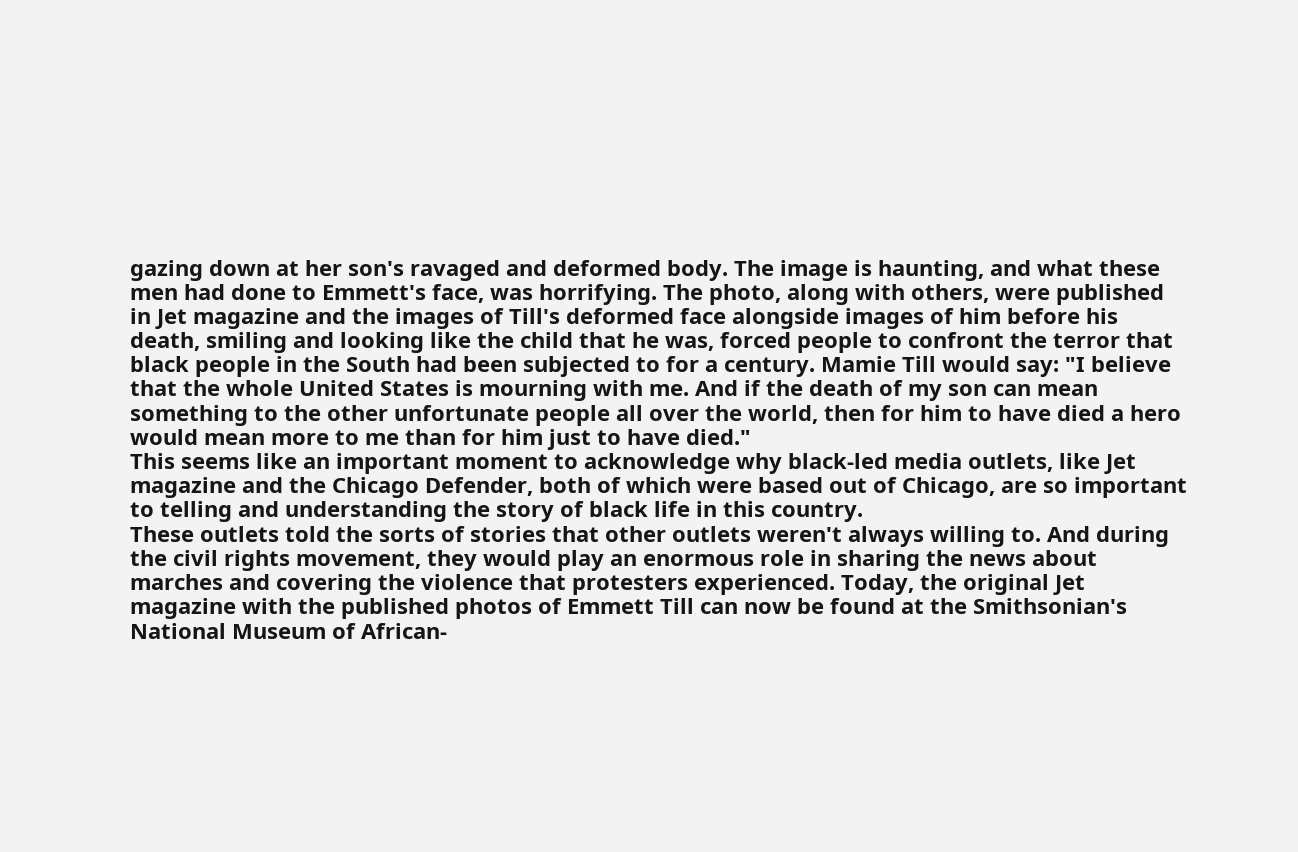gazing down at her son's ravaged and deformed body. The image is haunting, and what these men had done to Emmett's face, was horrifying. The photo, along with others, were published in Jet magazine and the images of Till's deformed face alongside images of him before his death, smiling and looking like the child that he was, forced people to confront the terror that black people in the South had been subjected to for a century. Mamie Till would say: "I believe that the whole United States is mourning with me. And if the death of my son can mean something to the other unfortunate people all over the world, then for him to have died a hero would mean more to me than for him just to have died."
This seems like an important moment to acknowledge why black-led media outlets, like Jet magazine and the Chicago Defender, both of which were based out of Chicago, are so important to telling and understanding the story of black life in this country.
These outlets told the sorts of stories that other outlets weren't always willing to. And during the civil rights movement, they would play an enormous role in sharing the news about marches and covering the violence that protesters experienced. Today, the original Jet magazine with the published photos of Emmett Till can now be found at the Smithsonian's National Museum of African-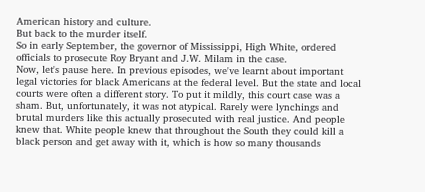American history and culture.
But back to the murder itself.
So in early September, the governor of Mississippi, High White, ordered officials to prosecute Roy Bryant and J.W. Milam in the case.
Now, let's pause here. In previous episodes, we've learnt about important legal victories for black Americans at the federal level. But the state and local courts were often a different story. To put it mildly, this court case was a sham. But, unfortunately, it was not atypical. Rarely were lynchings and brutal murders like this actually prosecuted with real justice. And people knew that. White people knew that throughout the South they could kill a black person and get away with it, which is how so many thousands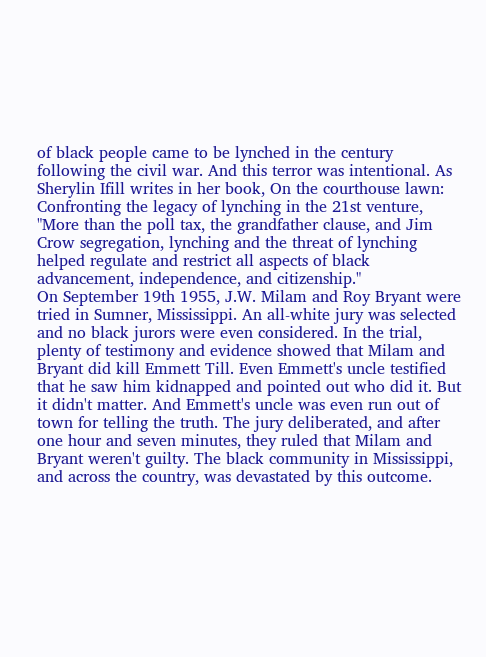of black people came to be lynched in the century following the civil war. And this terror was intentional. As Sherylin Ifill writes in her book, On the courthouse lawn: Confronting the legacy of lynching in the 21st venture, "More than the poll tax, the grandfather clause, and Jim Crow segregation, lynching and the threat of lynching helped regulate and restrict all aspects of black advancement, independence, and citizenship."
On September 19th 1955, J.W. Milam and Roy Bryant were tried in Sumner, Mississippi. An all-white jury was selected and no black jurors were even considered. In the trial, plenty of testimony and evidence showed that Milam and Bryant did kill Emmett Till. Even Emmett's uncle testified that he saw him kidnapped and pointed out who did it. But it didn't matter. And Emmett's uncle was even run out of town for telling the truth. The jury deliberated, and after one hour and seven minutes, they ruled that Milam and Bryant weren't guilty. The black community in Mississippi, and across the country, was devastated by this outcome.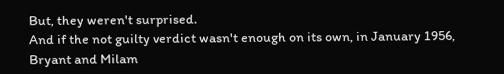But, they weren't surprised.
And if the not guilty verdict wasn't enough on its own, in January 1956, Bryant and Milam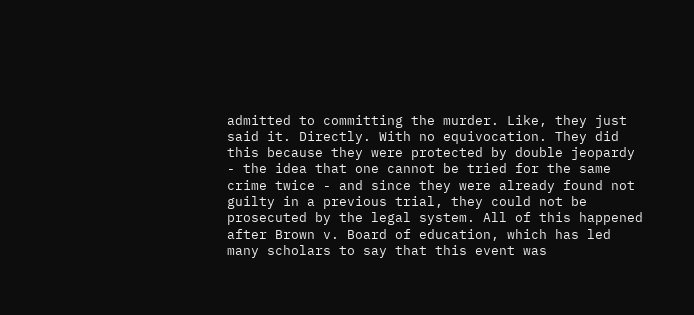admitted to committing the murder. Like, they just said it. Directly. With no equivocation. They did this because they were protected by double jeopardy - the idea that one cannot be tried for the same crime twice - and since they were already found not guilty in a previous trial, they could not be prosecuted by the legal system. All of this happened after Brown v. Board of education, which has led many scholars to say that this event was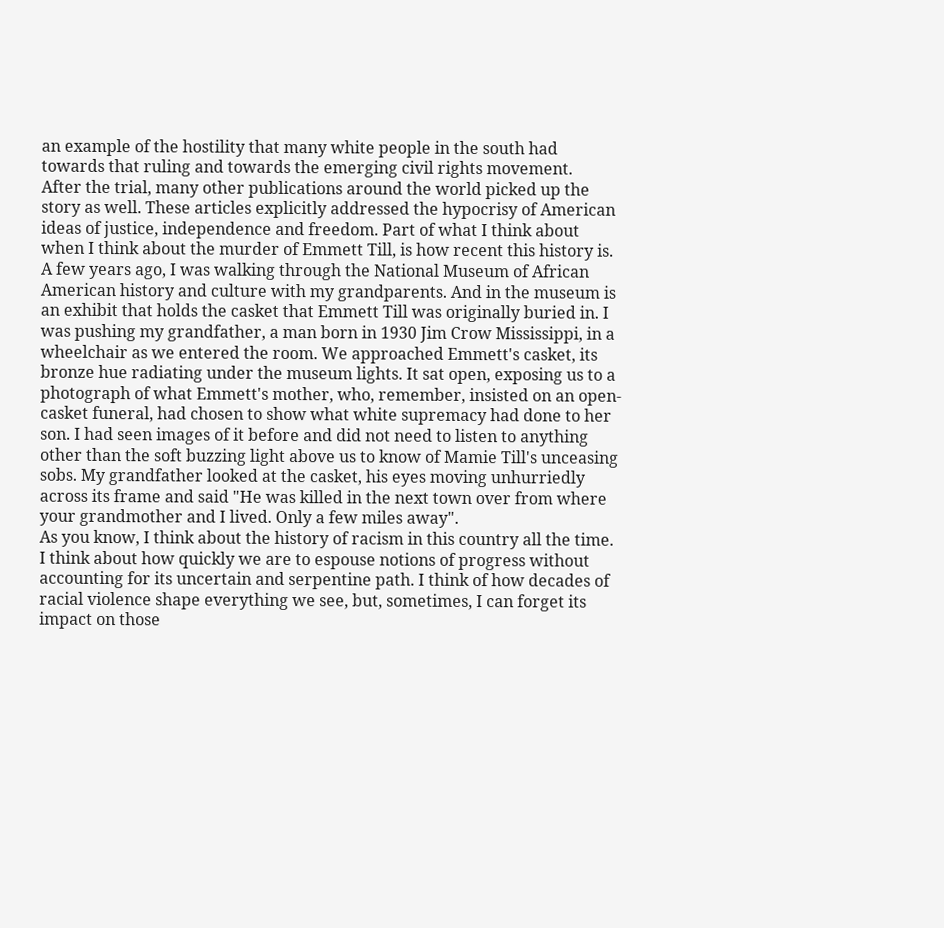an example of the hostility that many white people in the south had towards that ruling and towards the emerging civil rights movement.
After the trial, many other publications around the world picked up the story as well. These articles explicitly addressed the hypocrisy of American ideas of justice, independence and freedom. Part of what I think about when I think about the murder of Emmett Till, is how recent this history is.
A few years ago, I was walking through the National Museum of African American history and culture with my grandparents. And in the museum is an exhibit that holds the casket that Emmett Till was originally buried in. I was pushing my grandfather, a man born in 1930 Jim Crow Mississippi, in a wheelchair as we entered the room. We approached Emmett's casket, its bronze hue radiating under the museum lights. It sat open, exposing us to a photograph of what Emmett's mother, who, remember, insisted on an open-casket funeral, had chosen to show what white supremacy had done to her son. I had seen images of it before and did not need to listen to anything other than the soft buzzing light above us to know of Mamie Till's unceasing sobs. My grandfather looked at the casket, his eyes moving unhurriedly across its frame and said "He was killed in the next town over from where your grandmother and I lived. Only a few miles away".
As you know, I think about the history of racism in this country all the time. I think about how quickly we are to espouse notions of progress without accounting for its uncertain and serpentine path. I think of how decades of racial violence shape everything we see, but, sometimes, I can forget its impact on those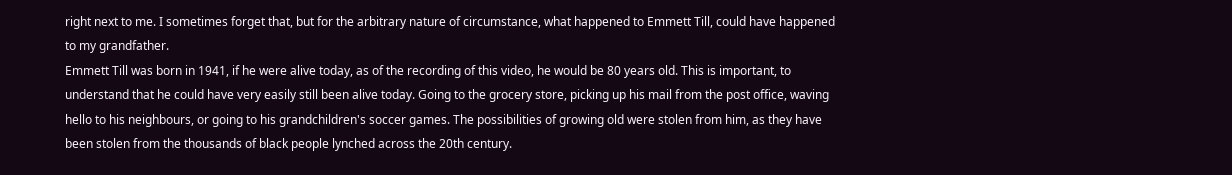right next to me. I sometimes forget that, but for the arbitrary nature of circumstance, what happened to Emmett Till, could have happened to my grandfather.
Emmett Till was born in 1941, if he were alive today, as of the recording of this video, he would be 80 years old. This is important, to understand that he could have very easily still been alive today. Going to the grocery store, picking up his mail from the post office, waving hello to his neighbours, or going to his grandchildren's soccer games. The possibilities of growing old were stolen from him, as they have been stolen from the thousands of black people lynched across the 20th century.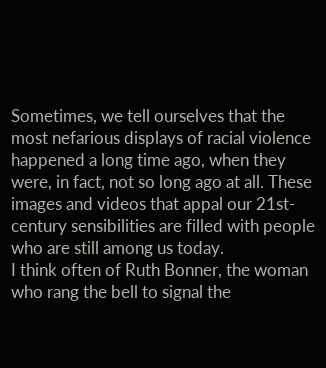Sometimes, we tell ourselves that the most nefarious displays of racial violence happened a long time ago, when they were, in fact, not so long ago at all. These images and videos that appal our 21st-century sensibilities are filled with people who are still among us today.
I think often of Ruth Bonner, the woman who rang the bell to signal the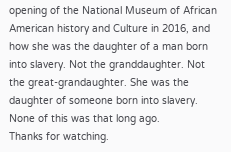opening of the National Museum of African American history and Culture in 2016, and how she was the daughter of a man born into slavery. Not the granddaughter. Not the great-grandaughter. She was the daughter of someone born into slavery. None of this was that long ago.
Thanks for watching.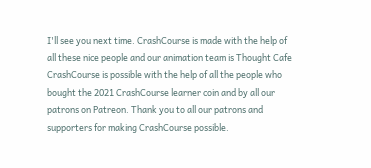I'll see you next time. CrashCourse is made with the help of all these nice people and our animation team is Thought Cafe CrashCourse is possible with the help of all the people who bought the 2021 CrashCourse learner coin and by all our patrons on Patreon. Thank you to all our patrons and supporters for making CrashCourse possible.